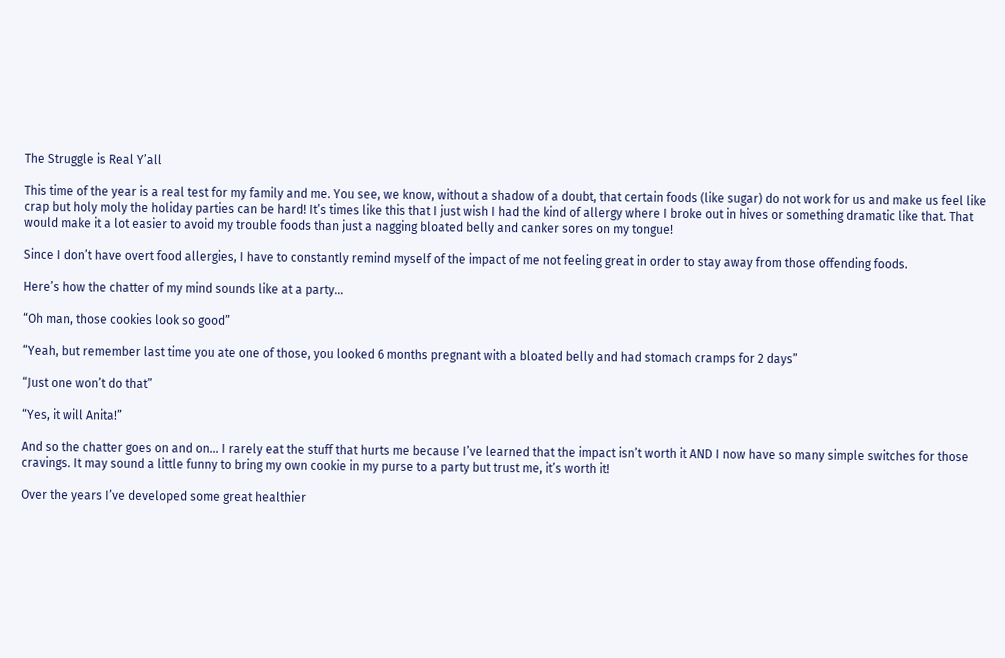The Struggle is Real Y’all

This time of the year is a real test for my family and me. You see, we know, without a shadow of a doubt, that certain foods (like sugar) do not work for us and make us feel like crap but holy moly the holiday parties can be hard! It’s times like this that I just wish I had the kind of allergy where I broke out in hives or something dramatic like that. That would make it a lot easier to avoid my trouble foods than just a nagging bloated belly and canker sores on my tongue!

Since I don’t have overt food allergies, I have to constantly remind myself of the impact of me not feeling great in order to stay away from those offending foods.

Here’s how the chatter of my mind sounds like at a party…

“Oh man, those cookies look so good”

“Yeah, but remember last time you ate one of those, you looked 6 months pregnant with a bloated belly and had stomach cramps for 2 days”

“Just one won’t do that”

“Yes, it will Anita!”

And so the chatter goes on and on… I rarely eat the stuff that hurts me because I’ve learned that the impact isn’t worth it AND I now have so many simple switches for those cravings. It may sound a little funny to bring my own cookie in my purse to a party but trust me, it’s worth it!

Over the years I’ve developed some great healthier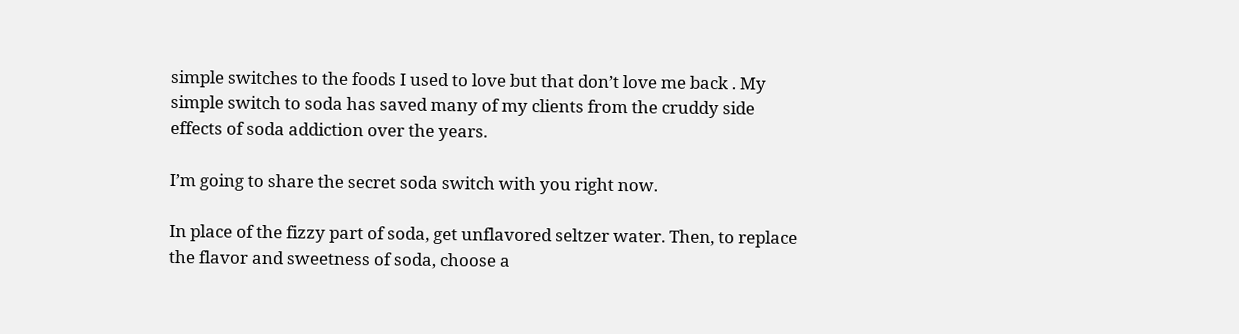simple switches to the foods I used to love but that don’t love me back . My simple switch to soda has saved many of my clients from the cruddy side effects of soda addiction over the years.

I’m going to share the secret soda switch with you right now.

In place of the fizzy part of soda, get unflavored seltzer water. Then, to replace the flavor and sweetness of soda, choose a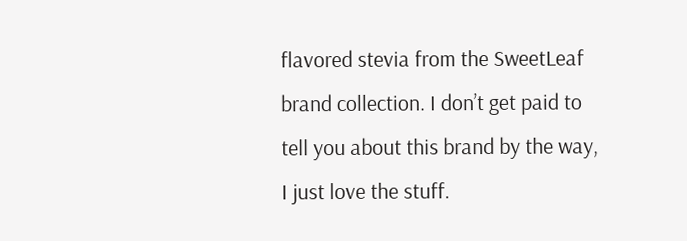flavored stevia from the SweetLeaf brand collection. I don’t get paid to tell you about this brand by the way, I just love the stuff.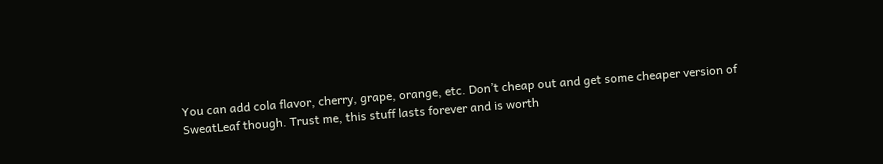You can add cola flavor, cherry, grape, orange, etc. Don’t cheap out and get some cheaper version of SweatLeaf though. Trust me, this stuff lasts forever and is worth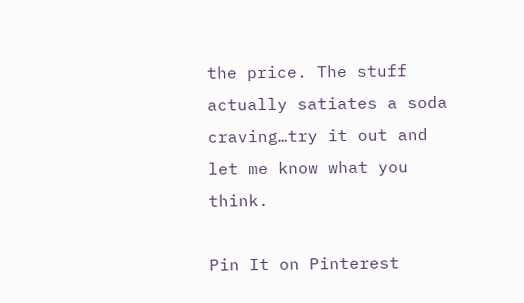the price. The stuff actually satiates a soda craving…try it out and let me know what you think.

Pin It on Pinterest